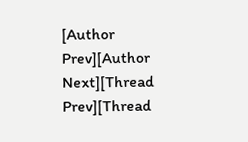[Author Prev][Author Next][Thread Prev][Thread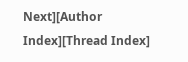Next][Author Index][Thread Index]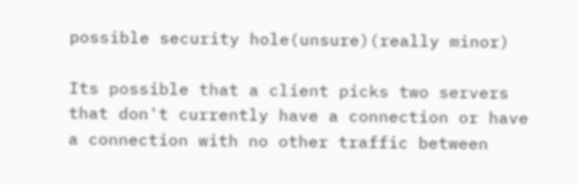possible security hole(unsure)(really minor)

Its possible that a client picks two servers that don't currently have a connection or have a connection with no other traffic between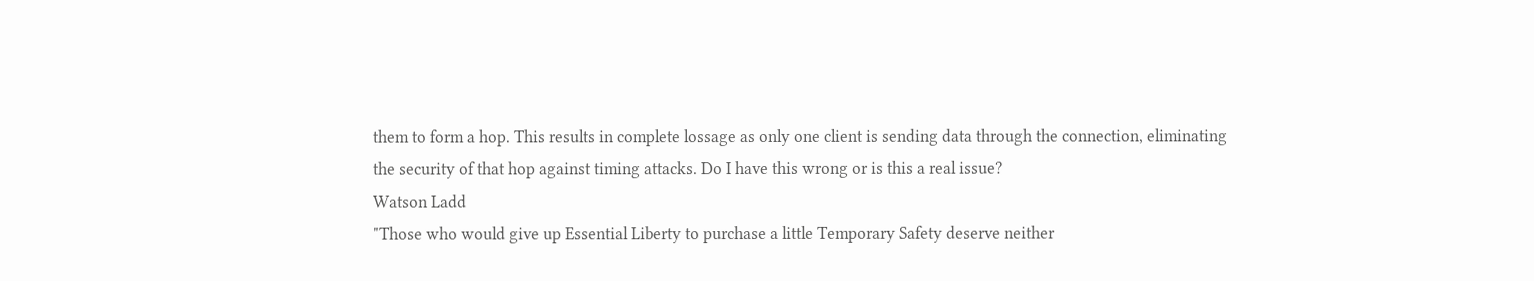them to form a hop. This results in complete lossage as only one client is sending data through the connection, eliminating the security of that hop against timing attacks. Do I have this wrong or is this a real issue?
Watson Ladd
"Those who would give up Essential Liberty to purchase a little Temporary Safety deserve neither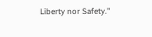Liberty nor Safety."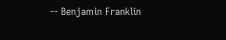-- Benjamin Franklin